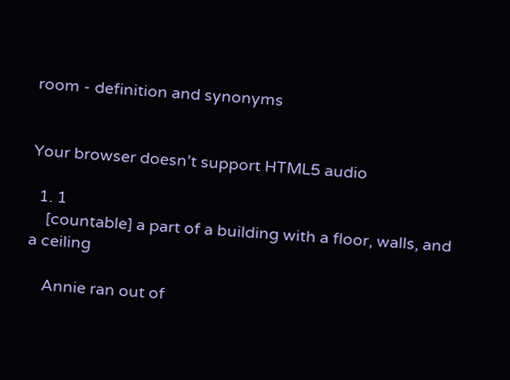room - definition and synonyms


Your browser doesn’t support HTML5 audio

  1. 1
    [countable] a part of a building with a floor, walls, and a ceiling

    Annie ran out of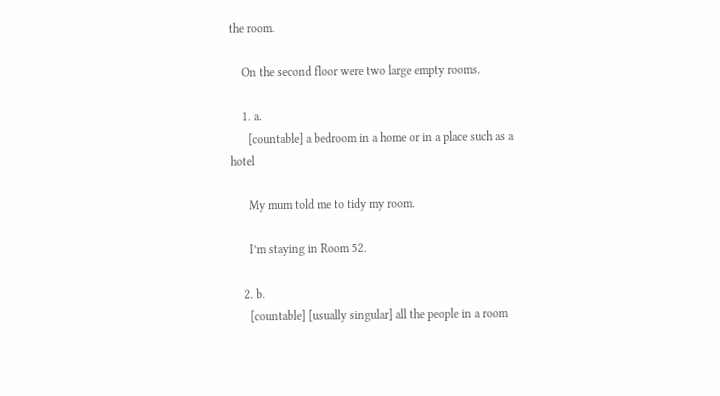the room.

    On the second floor were two large empty rooms.

    1. a.
      [countable] a bedroom in a home or in a place such as a hotel

      My mum told me to tidy my room.

      I’m staying in Room 52.

    2. b.
      [countable] [usually singular] all the people in a room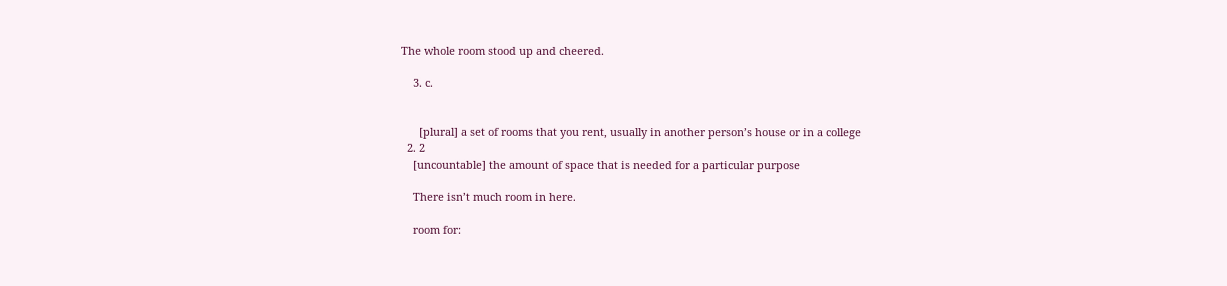The whole room stood up and cheered.

    3. c.


      [plural] a set of rooms that you rent, usually in another person’s house or in a college
  2. 2
    [uncountable] the amount of space that is needed for a particular purpose

    There isn’t much room in here.

    room for: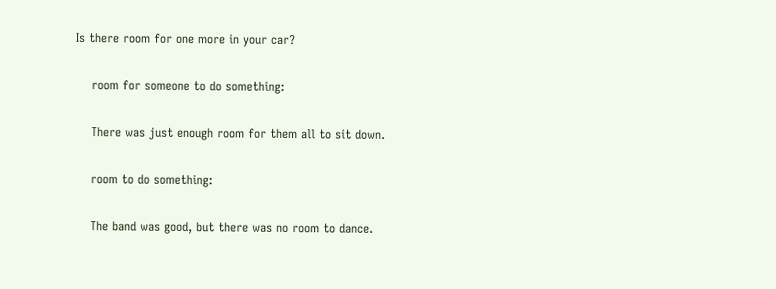Is there room for one more in your car?

    room for someone to do something:

    There was just enough room for them all to sit down.

    room to do something:

    The band was good, but there was no room to dance.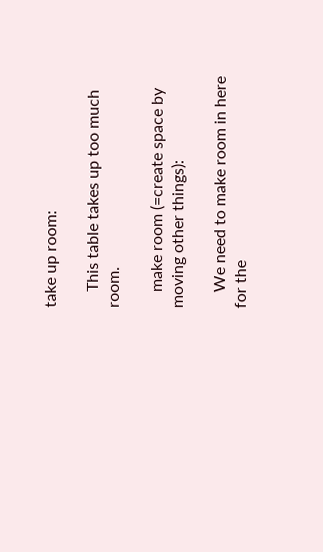take up room:

    This table takes up too much room.

    make room (=create space by moving other things):

    We need to make room in here for the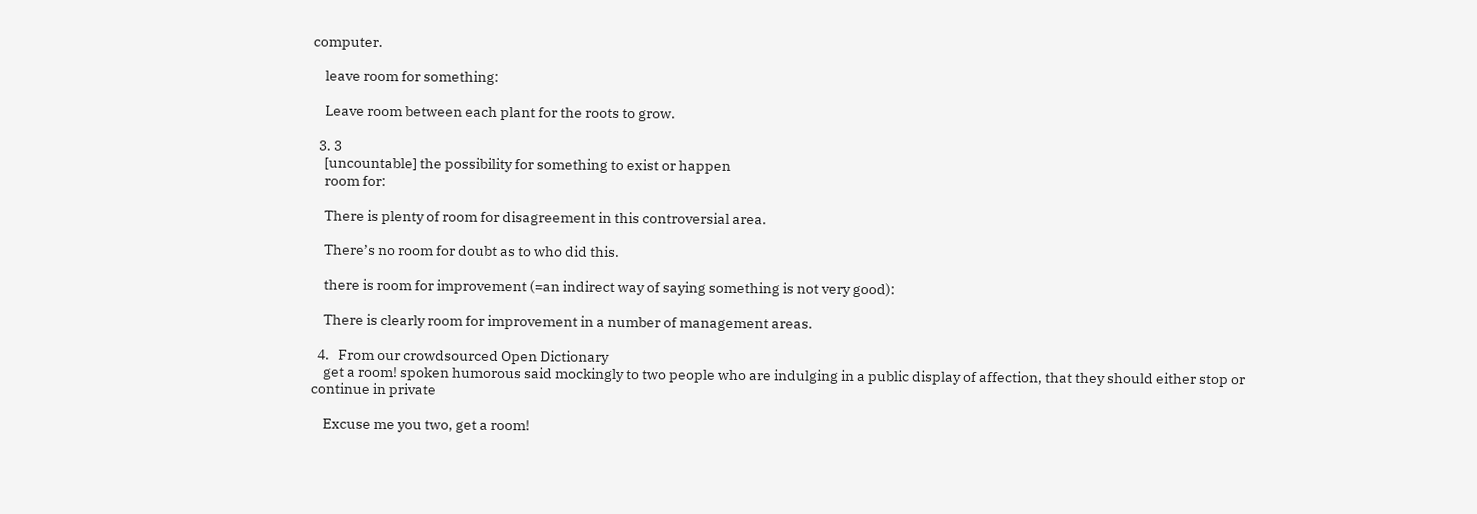computer.

    leave room for something:

    Leave room between each plant for the roots to grow.

  3. 3
    [uncountable] the possibility for something to exist or happen
    room for:

    There is plenty of room for disagreement in this controversial area.

    There’s no room for doubt as to who did this.

    there is room for improvement (=an indirect way of saying something is not very good):

    There is clearly room for improvement in a number of management areas.

  4.   From our crowdsourced Open Dictionary
    get a room! spoken humorous said mockingly to two people who are indulging in a public display of affection, that they should either stop or continue in private

    Excuse me you two, get a room!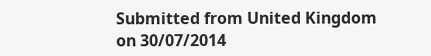Submitted from United Kingdom on 30/07/2014